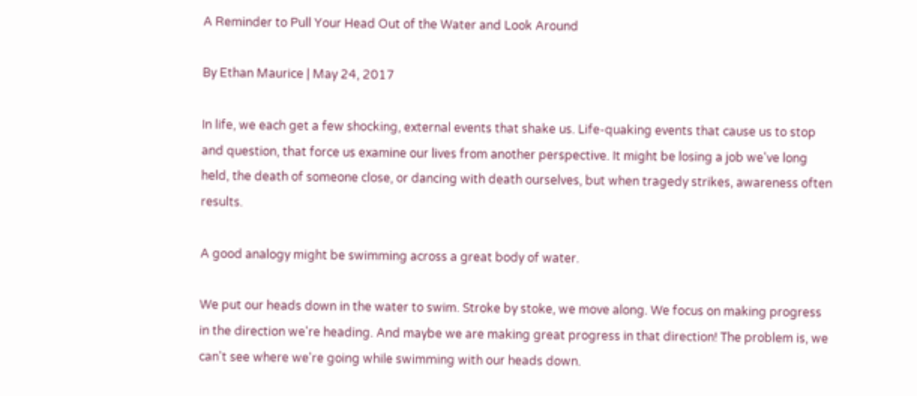A Reminder to Pull Your Head Out of the Water and Look Around

By Ethan Maurice | May 24, 2017

In life, we each get a few shocking, external events that shake us. Life-quaking events that cause us to stop and question, that force us examine our lives from another perspective. It might be losing a job we've long held, the death of someone close, or dancing with death ourselves, but when tragedy strikes, awareness often results.

A good analogy might be swimming across a great body of water.

We put our heads down in the water to swim. Stroke by stoke, we move along. We focus on making progress in the direction we're heading. And maybe we are making great progress in that direction! The problem is, we can't see where we're going while swimming with our heads down.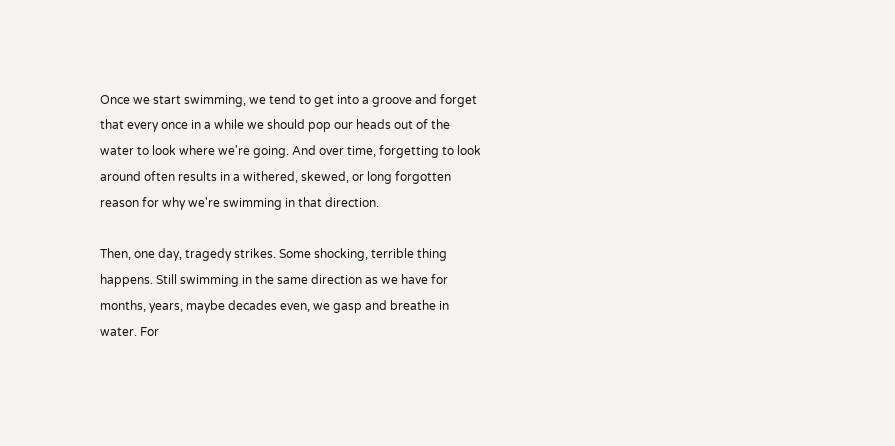Once we start swimming, we tend to get into a groove and forget that every once in a while we should pop our heads out of the water to look where we're going. And over time, forgetting to look around often results in a withered, skewed, or long forgotten reason for why we're swimming in that direction.

Then, one day, tragedy strikes. Some shocking, terrible thing happens. Still swimming in the same direction as we have for months, years, maybe decades even, we gasp and breathe in water. For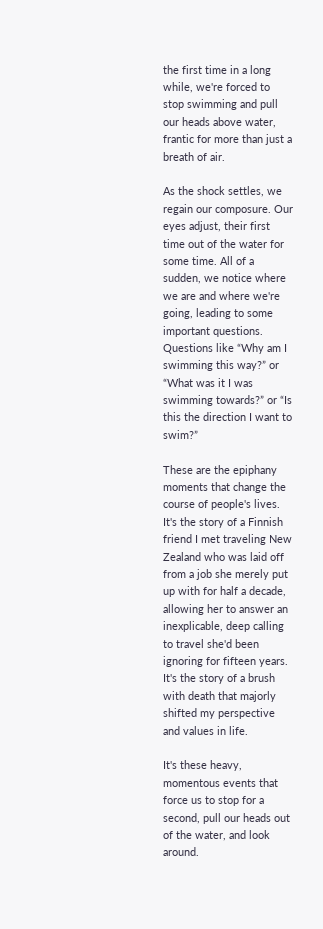the first time in a long while, we're forced to stop swimming and pull our heads above water, frantic for more than just a breath of air.

As the shock settles, we regain our composure. Our eyes adjust, their first time out of the water for some time. All of a sudden, we notice where we are and where we're going, leading to some important questions. Questions like “Why am I swimming this way?” or “What was it I was swimming towards?” or “Is this the direction I want to swim?”

These are the epiphany moments that change the course of people's lives. It's the story of a Finnish friend I met traveling New Zealand who was laid off from a job she merely put up with for half a decade, allowing her to answer an inexplicable, deep calling to travel she'd been ignoring for fifteen years. It's the story of a brush with death that majorly shifted my perspective and values in life.

It's these heavy, momentous events that force us to stop for a second, pull our heads out of the water, and look around.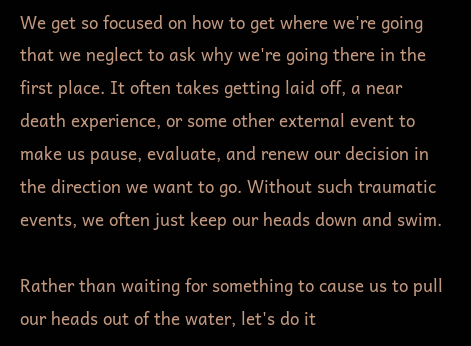We get so focused on how to get where we're going that we neglect to ask why we're going there in the first place. It often takes getting laid off, a near death experience, or some other external event to make us pause, evaluate, and renew our decision in the direction we want to go. Without such traumatic events, we often just keep our heads down and swim.

Rather than waiting for something to cause us to pull our heads out of the water, let's do it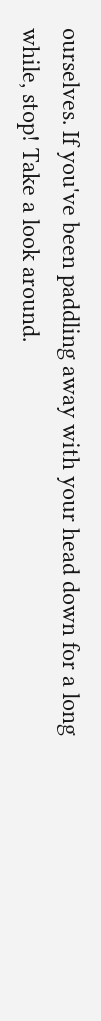ourselves. If you've been paddling away with your head down for a long while, stop! Take a look around.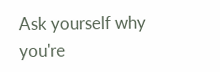Ask yourself why you're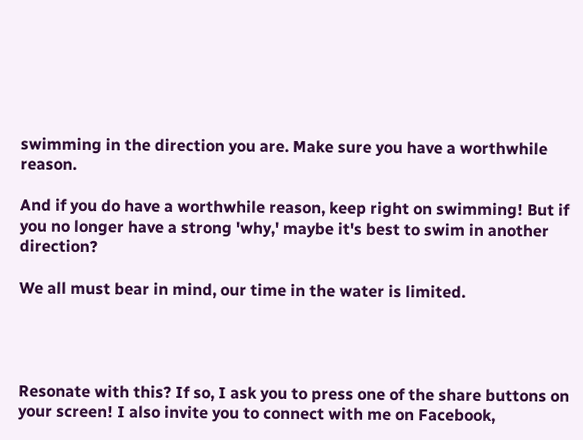swimming in the direction you are. Make sure you have a worthwhile reason.

And if you do have a worthwhile reason, keep right on swimming! But if you no longer have a strong 'why,' maybe it's best to swim in another direction?

We all must bear in mind, our time in the water is limited.




Resonate with this? If so, I ask you to press one of the share buttons on your screen! I also invite you to connect with me on Facebook,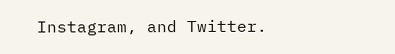Instagram, and Twitter.